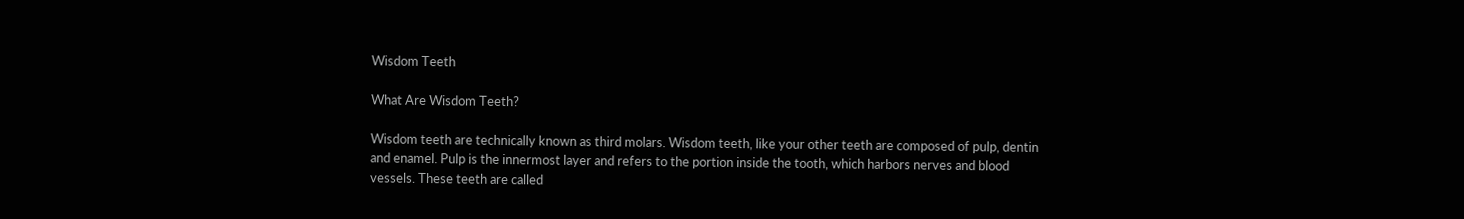Wisdom Teeth

What Are Wisdom Teeth?

Wisdom teeth are technically known as third molars. Wisdom teeth, like your other teeth are composed of pulp, dentin and enamel. Pulp is the innermost layer and refers to the portion inside the tooth, which harbors nerves and blood vessels. These teeth are called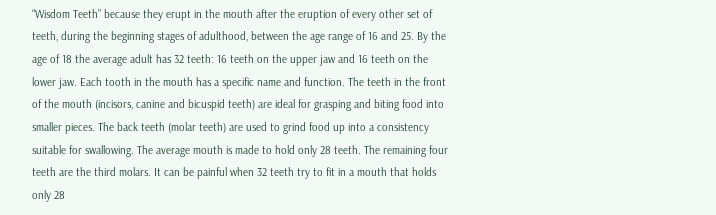“Wisdom Teeth” because they erupt in the mouth after the eruption of every other set of teeth, during the beginning stages of adulthood, between the age range of 16 and 25. By the age of 18 the average adult has 32 teeth: 16 teeth on the upper jaw and 16 teeth on the lower jaw. Each tooth in the mouth has a specific name and function. The teeth in the front of the mouth (incisors, canine and bicuspid teeth) are ideal for grasping and biting food into smaller pieces. The back teeth (molar teeth) are used to grind food up into a consistency suitable for swallowing. The average mouth is made to hold only 28 teeth. The remaining four teeth are the third molars. It can be painful when 32 teeth try to fit in a mouth that holds only 28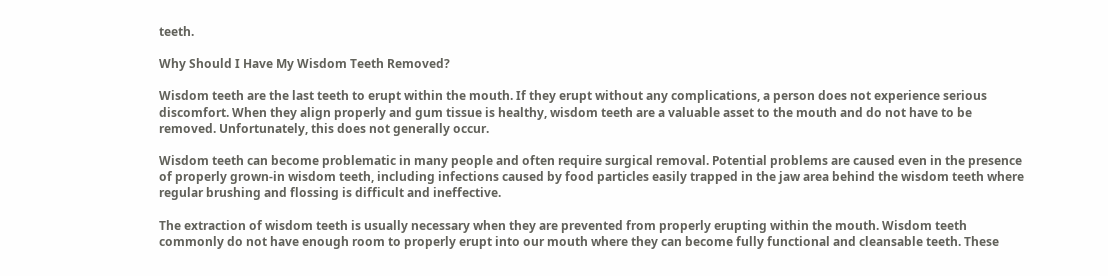teeth.

Why Should I Have My Wisdom Teeth Removed?

Wisdom teeth are the last teeth to erupt within the mouth. If they erupt without any complications, a person does not experience serious discomfort. When they align properly and gum tissue is healthy, wisdom teeth are a valuable asset to the mouth and do not have to be removed. Unfortunately, this does not generally occur.

Wisdom teeth can become problematic in many people and often require surgical removal. Potential problems are caused even in the presence of properly grown-in wisdom teeth, including infections caused by food particles easily trapped in the jaw area behind the wisdom teeth where regular brushing and flossing is difficult and ineffective.

The extraction of wisdom teeth is usually necessary when they are prevented from properly erupting within the mouth. Wisdom teeth commonly do not have enough room to properly erupt into our mouth where they can become fully functional and cleansable teeth. These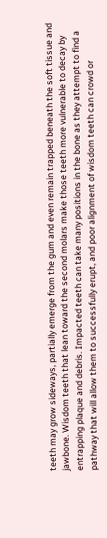teeth may grow sideways, partially emerge from the gum and even remain trapped beneath the soft tissue and jawbone. Wisdom teeth that lean toward the second molars make those teeth more vulnerable to decay by entrapping plaque and debris. Impacted teeth can take many positions in the bone as they attempt to find a pathway that will allow them to successfully erupt, and poor alignment of wisdom teeth can crowd or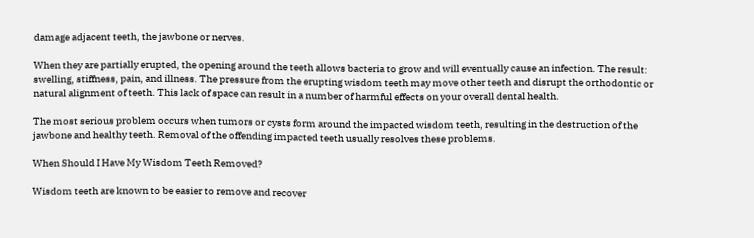damage adjacent teeth, the jawbone or nerves.

When they are partially erupted, the opening around the teeth allows bacteria to grow and will eventually cause an infection. The result: swelling, stiffness, pain, and illness. The pressure from the erupting wisdom teeth may move other teeth and disrupt the orthodontic or natural alignment of teeth. This lack of space can result in a number of harmful effects on your overall dental health.

The most serious problem occurs when tumors or cysts form around the impacted wisdom teeth, resulting in the destruction of the jawbone and healthy teeth. Removal of the offending impacted teeth usually resolves these problems.

When Should I Have My Wisdom Teeth Removed?

Wisdom teeth are known to be easier to remove and recover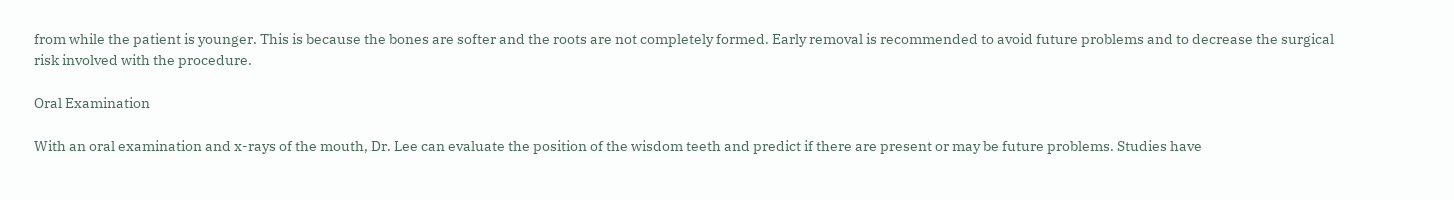from while the patient is younger. This is because the bones are softer and the roots are not completely formed. Early removal is recommended to avoid future problems and to decrease the surgical risk involved with the procedure.

Oral Examination

With an oral examination and x-rays of the mouth, Dr. Lee can evaluate the position of the wisdom teeth and predict if there are present or may be future problems. Studies have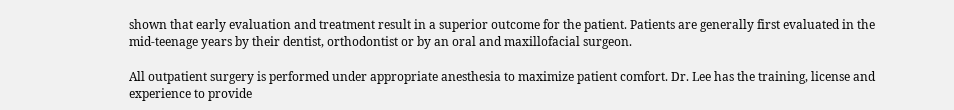shown that early evaluation and treatment result in a superior outcome for the patient. Patients are generally first evaluated in the mid-teenage years by their dentist, orthodontist or by an oral and maxillofacial surgeon.

All outpatient surgery is performed under appropriate anesthesia to maximize patient comfort. Dr. Lee has the training, license and experience to provide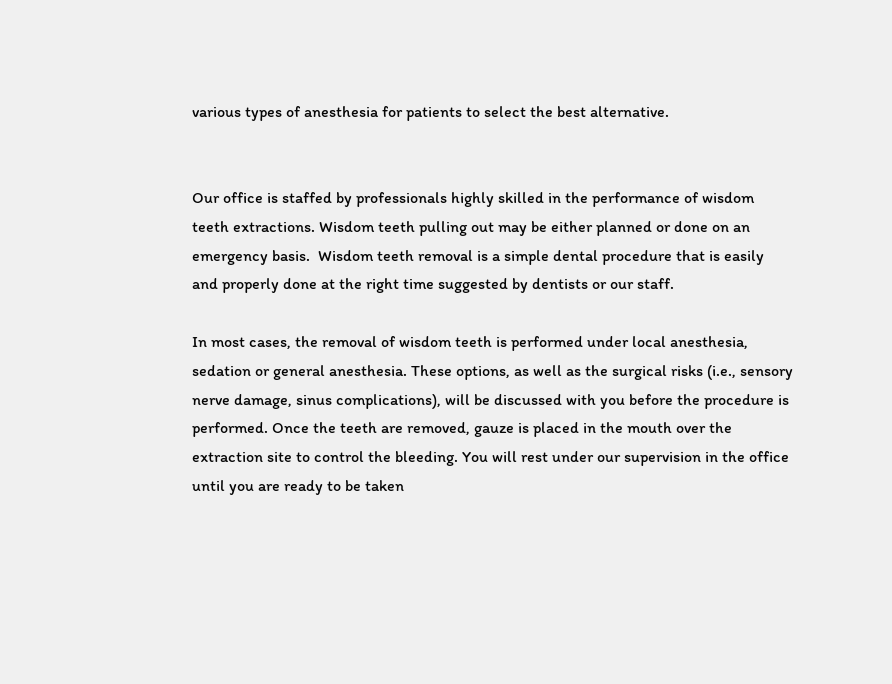various types of anesthesia for patients to select the best alternative.


Our office is staffed by professionals highly skilled in the performance of wisdom teeth extractions. Wisdom teeth pulling out may be either planned or done on an emergency basis.  Wisdom teeth removal is a simple dental procedure that is easily and properly done at the right time suggested by dentists or our staff.

In most cases, the removal of wisdom teeth is performed under local anesthesia, sedation or general anesthesia. These options, as well as the surgical risks (i.e., sensory nerve damage, sinus complications), will be discussed with you before the procedure is performed. Once the teeth are removed, gauze is placed in the mouth over the extraction site to control the bleeding. You will rest under our supervision in the office until you are ready to be taken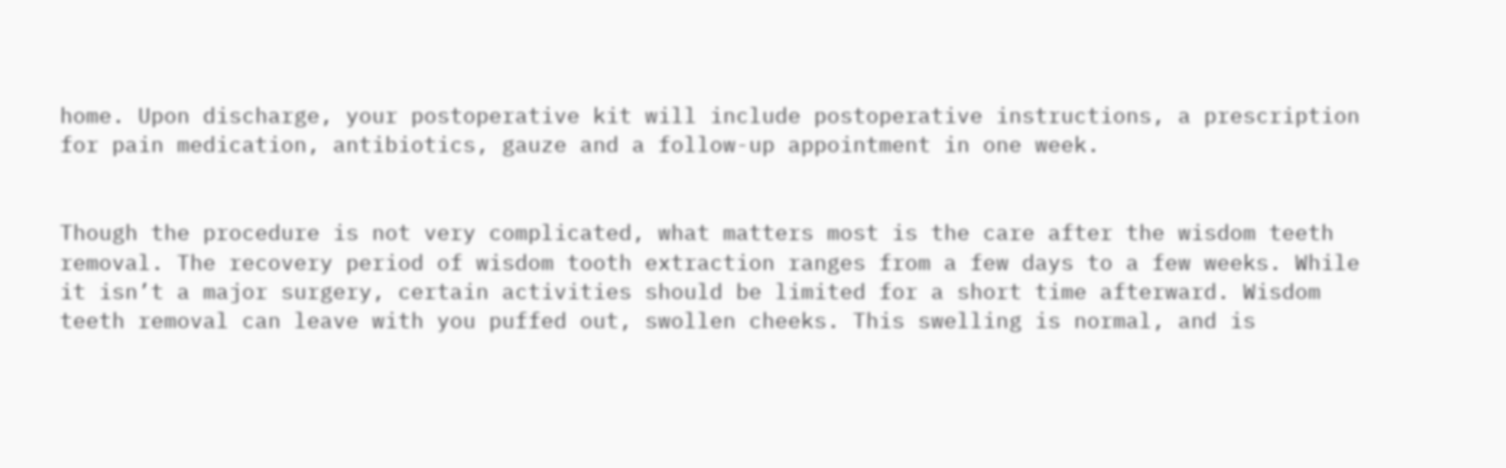home. Upon discharge, your postoperative kit will include postoperative instructions, a prescription for pain medication, antibiotics, gauze and a follow-up appointment in one week.


Though the procedure is not very complicated, what matters most is the care after the wisdom teeth removal. The recovery period of wisdom tooth extraction ranges from a few days to a few weeks. While it isn’t a major surgery, certain activities should be limited for a short time afterward. Wisdom teeth removal can leave with you puffed out, swollen cheeks. This swelling is normal, and is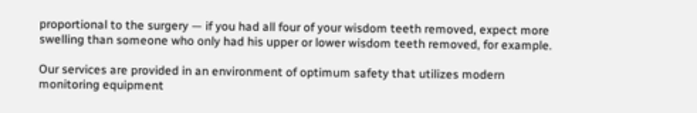proportional to the surgery — if you had all four of your wisdom teeth removed, expect more swelling than someone who only had his upper or lower wisdom teeth removed, for example.

Our services are provided in an environment of optimum safety that utilizes modern monitoring equipment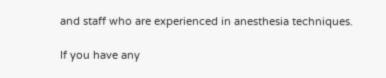and staff who are experienced in anesthesia techniques.

If you have any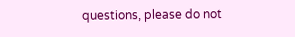questions, please do not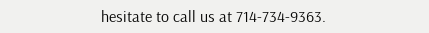hesitate to call us at 714-734-9363.